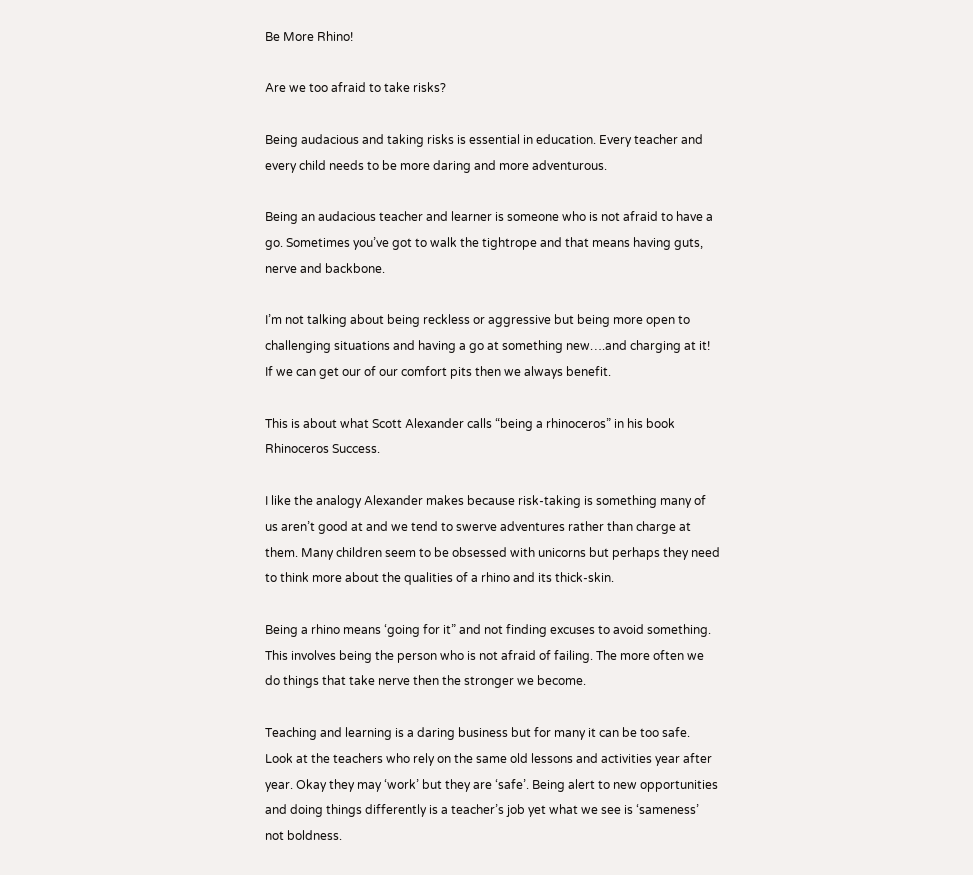Be More Rhino!

Are we too afraid to take risks?

Being audacious and taking risks is essential in education. Every teacher and every child needs to be more daring and more adventurous.

Being an audacious teacher and learner is someone who is not afraid to have a go. Sometimes you’ve got to walk the tightrope and that means having guts, nerve and backbone.

I’m not talking about being reckless or aggressive but being more open to challenging situations and having a go at something new….and charging at it! If we can get our of our comfort pits then we always benefit.

This is about what Scott Alexander calls “being a rhinoceros” in his book Rhinoceros Success.

I like the analogy Alexander makes because risk-taking is something many of us aren’t good at and we tend to swerve adventures rather than charge at them. Many children seem to be obsessed with unicorns but perhaps they need to think more about the qualities of a rhino and its thick-skin.

Being a rhino means ‘going for it” and not finding excuses to avoid something. This involves being the person who is not afraid of failing. The more often we do things that take nerve then the stronger we become.

Teaching and learning is a daring business but for many it can be too safe. Look at the teachers who rely on the same old lessons and activities year after year. Okay they may ‘work’ but they are ‘safe’. Being alert to new opportunities and doing things differently is a teacher’s job yet what we see is ‘sameness’ not boldness.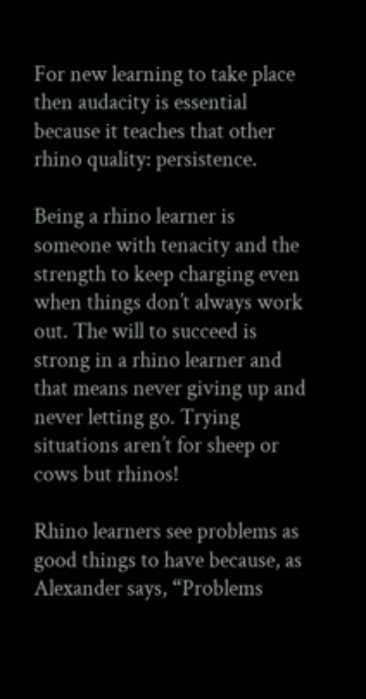For new learning to take place then audacity is essential because it teaches that other rhino quality: persistence.

Being a rhino learner is someone with tenacity and the strength to keep charging even when things don’t always work out. The will to succeed is strong in a rhino learner and that means never giving up and never letting go. Trying situations aren’t for sheep or cows but rhinos!

Rhino learners see problems as good things to have because, as Alexander says, “Problems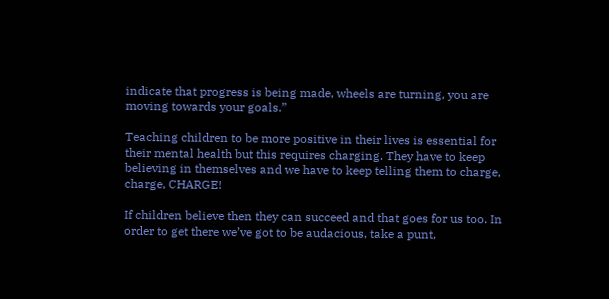indicate that progress is being made, wheels are turning, you are moving towards your goals.”

Teaching children to be more positive in their lives is essential for their mental health but this requires charging. They have to keep believing in themselves and we have to keep telling them to charge, charge, CHARGE!

If children believe then they can succeed and that goes for us too. In order to get there we’ve got to be audacious, take a punt,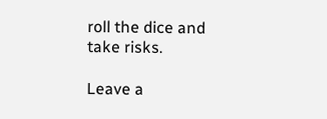roll the dice and take risks.

Leave a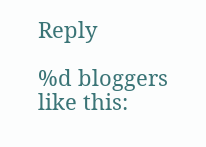Reply

%d bloggers like this: